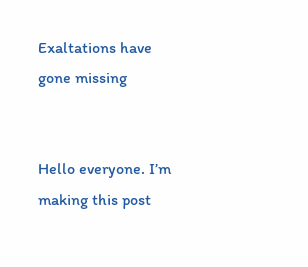Exaltations have gone missing


Hello everyone. I’m making this post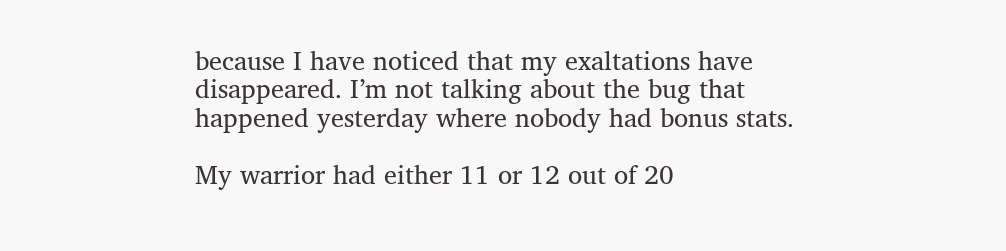because I have noticed that my exaltations have disappeared. I’m not talking about the bug that happened yesterday where nobody had bonus stats.

My warrior had either 11 or 12 out of 20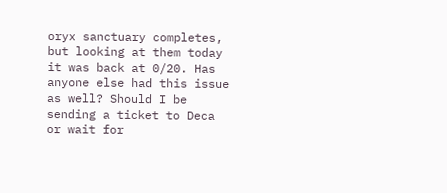oryx sanctuary completes, but looking at them today it was back at 0/20. Has anyone else had this issue as well? Should I be sending a ticket to Deca or wait for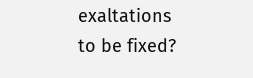exaltations to be fixed?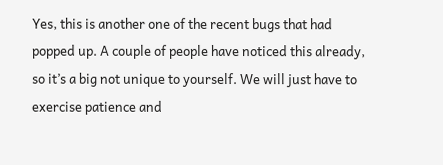Yes, this is another one of the recent bugs that had popped up. A couple of people have noticed this already, so it’s a big not unique to yourself. We will just have to exercise patience and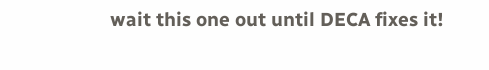wait this one out until DECA fixes it!